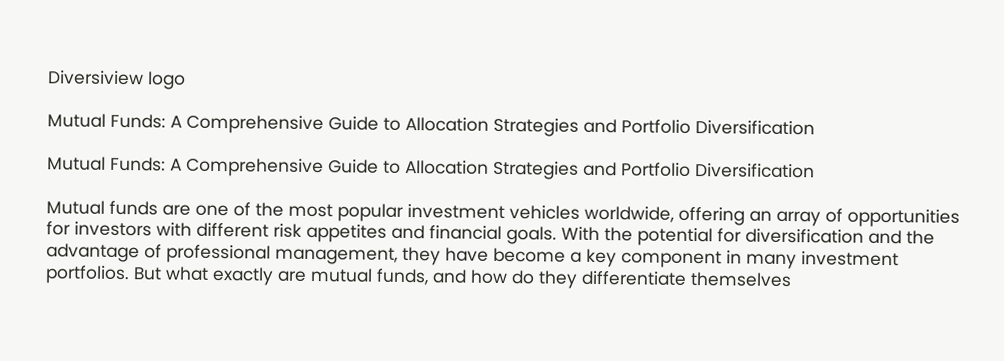Diversiview logo

Mutual Funds: A Comprehensive Guide to Allocation Strategies and Portfolio Diversification

Mutual Funds: A Comprehensive Guide to Allocation Strategies and Portfolio Diversification

Mutual funds are one of the most popular investment vehicles worldwide, offering an array of opportunities for investors with different risk appetites and financial goals. With the potential for diversification and the advantage of professional management, they have become a key component in many investment portfolios. But what exactly are mutual funds, and how do they differentiate themselves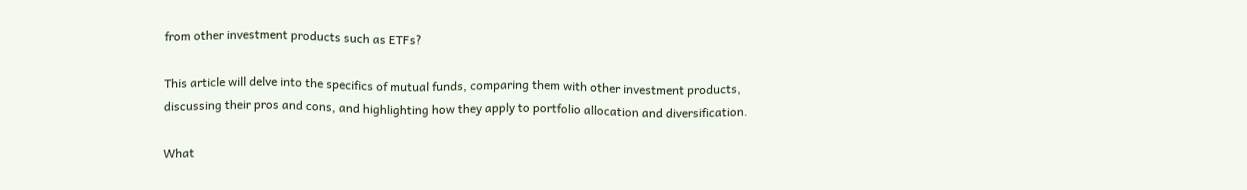from other investment products such as ETFs?

This article will delve into the specifics of mutual funds, comparing them with other investment products, discussing their pros and cons, and highlighting how they apply to portfolio allocation and diversification.

What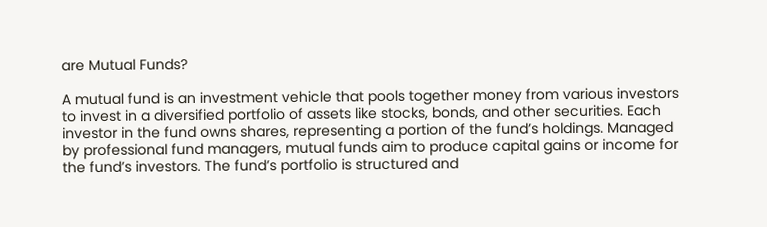are Mutual Funds?

A mutual fund is an investment vehicle that pools together money from various investors to invest in a diversified portfolio of assets like stocks, bonds, and other securities. Each investor in the fund owns shares, representing a portion of the fund’s holdings. Managed by professional fund managers, mutual funds aim to produce capital gains or income for the fund’s investors. The fund’s portfolio is structured and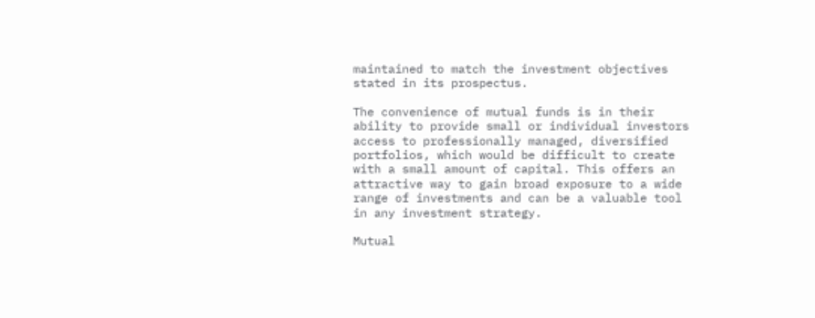maintained to match the investment objectives stated in its prospectus.

The convenience of mutual funds is in their ability to provide small or individual investors access to professionally managed, diversified portfolios, which would be difficult to create with a small amount of capital. This offers an attractive way to gain broad exposure to a wide range of investments and can be a valuable tool in any investment strategy.

Mutual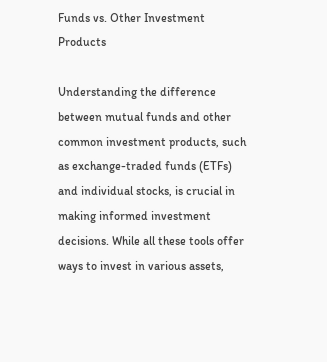Funds vs. Other Investment Products

Understanding the difference between mutual funds and other common investment products, such as exchange-traded funds (ETFs) and individual stocks, is crucial in making informed investment decisions. While all these tools offer ways to invest in various assets,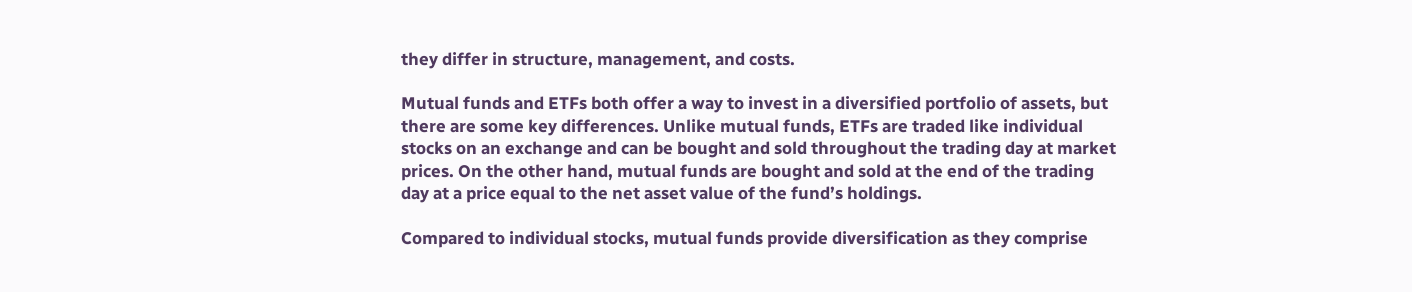they differ in structure, management, and costs.

Mutual funds and ETFs both offer a way to invest in a diversified portfolio of assets, but there are some key differences. Unlike mutual funds, ETFs are traded like individual stocks on an exchange and can be bought and sold throughout the trading day at market prices. On the other hand, mutual funds are bought and sold at the end of the trading day at a price equal to the net asset value of the fund’s holdings.

Compared to individual stocks, mutual funds provide diversification as they comprise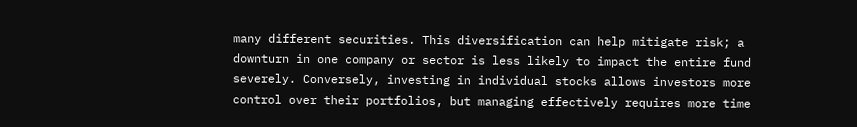many different securities. This diversification can help mitigate risk; a downturn in one company or sector is less likely to impact the entire fund severely. Conversely, investing in individual stocks allows investors more control over their portfolios, but managing effectively requires more time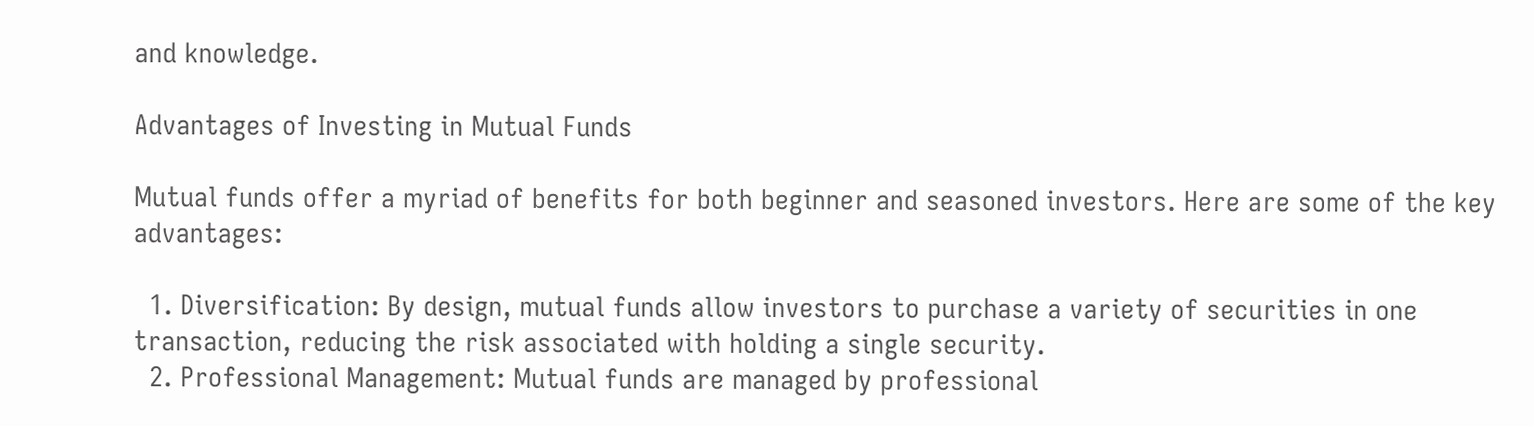and knowledge.

Advantages of Investing in Mutual Funds

Mutual funds offer a myriad of benefits for both beginner and seasoned investors. Here are some of the key advantages:

  1. Diversification: By design, mutual funds allow investors to purchase a variety of securities in one transaction, reducing the risk associated with holding a single security.
  2. Professional Management: Mutual funds are managed by professional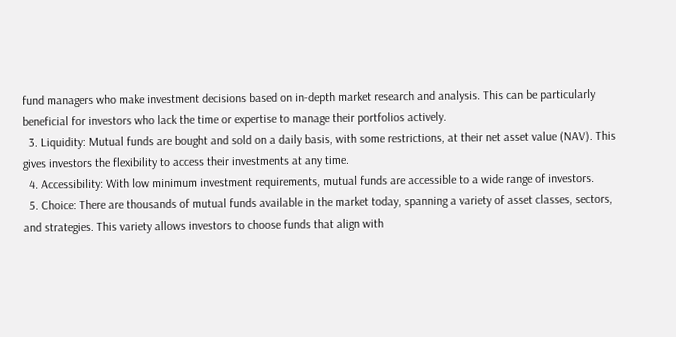fund managers who make investment decisions based on in-depth market research and analysis. This can be particularly beneficial for investors who lack the time or expertise to manage their portfolios actively.
  3. Liquidity: Mutual funds are bought and sold on a daily basis, with some restrictions, at their net asset value (NAV). This gives investors the flexibility to access their investments at any time.
  4. Accessibility: With low minimum investment requirements, mutual funds are accessible to a wide range of investors.
  5. Choice: There are thousands of mutual funds available in the market today, spanning a variety of asset classes, sectors, and strategies. This variety allows investors to choose funds that align with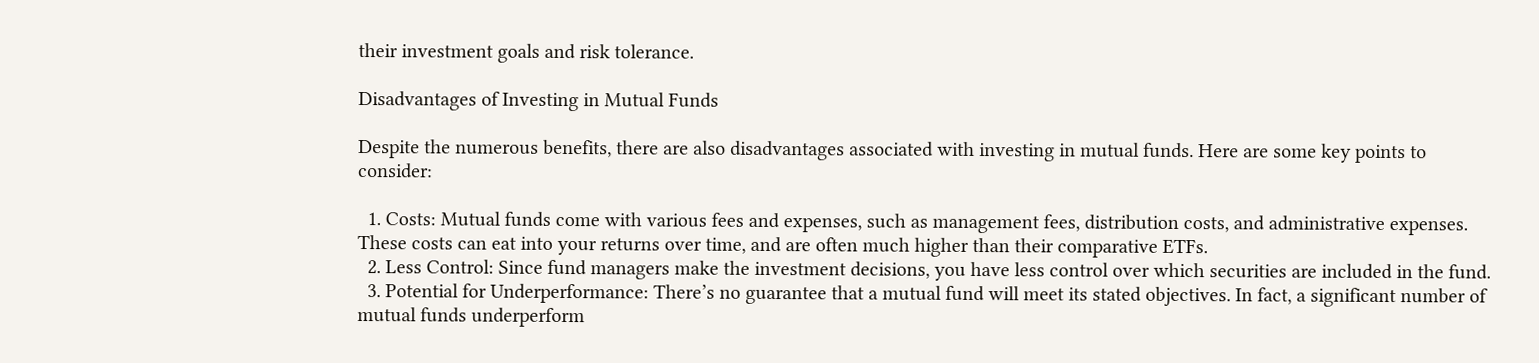their investment goals and risk tolerance.

Disadvantages of Investing in Mutual Funds

Despite the numerous benefits, there are also disadvantages associated with investing in mutual funds. Here are some key points to consider:

  1. Costs: Mutual funds come with various fees and expenses, such as management fees, distribution costs, and administrative expenses. These costs can eat into your returns over time, and are often much higher than their comparative ETFs.
  2. Less Control: Since fund managers make the investment decisions, you have less control over which securities are included in the fund.
  3. Potential for Underperformance: There’s no guarantee that a mutual fund will meet its stated objectives. In fact, a significant number of mutual funds underperform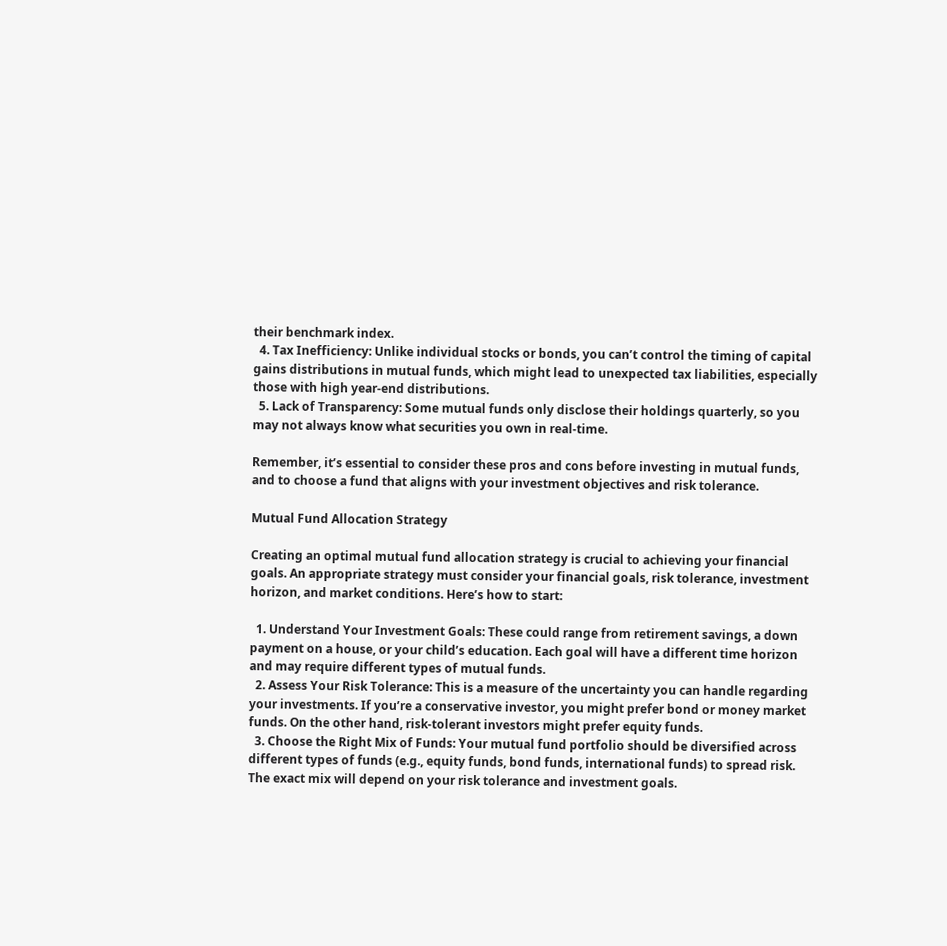their benchmark index.
  4. Tax Inefficiency: Unlike individual stocks or bonds, you can’t control the timing of capital gains distributions in mutual funds, which might lead to unexpected tax liabilities, especially those with high year-end distributions.
  5. Lack of Transparency: Some mutual funds only disclose their holdings quarterly, so you may not always know what securities you own in real-time.

Remember, it’s essential to consider these pros and cons before investing in mutual funds, and to choose a fund that aligns with your investment objectives and risk tolerance.

Mutual Fund Allocation Strategy

Creating an optimal mutual fund allocation strategy is crucial to achieving your financial goals. An appropriate strategy must consider your financial goals, risk tolerance, investment horizon, and market conditions. Here’s how to start:

  1. Understand Your Investment Goals: These could range from retirement savings, a down payment on a house, or your child’s education. Each goal will have a different time horizon and may require different types of mutual funds.
  2. Assess Your Risk Tolerance: This is a measure of the uncertainty you can handle regarding your investments. If you’re a conservative investor, you might prefer bond or money market funds. On the other hand, risk-tolerant investors might prefer equity funds.
  3. Choose the Right Mix of Funds: Your mutual fund portfolio should be diversified across different types of funds (e.g., equity funds, bond funds, international funds) to spread risk. The exact mix will depend on your risk tolerance and investment goals.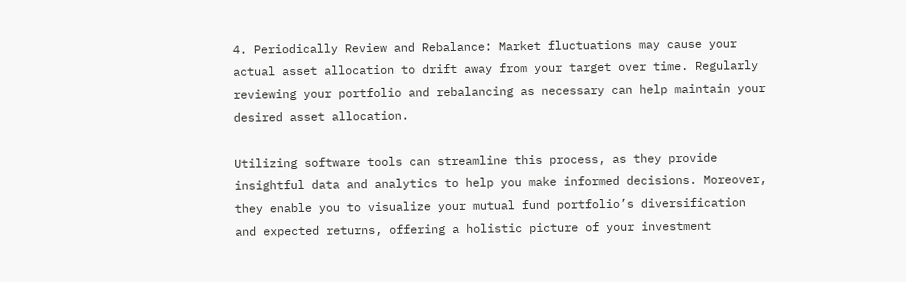4. Periodically Review and Rebalance: Market fluctuations may cause your actual asset allocation to drift away from your target over time. Regularly reviewing your portfolio and rebalancing as necessary can help maintain your desired asset allocation.

Utilizing software tools can streamline this process, as they provide insightful data and analytics to help you make informed decisions. Moreover, they enable you to visualize your mutual fund portfolio’s diversification and expected returns, offering a holistic picture of your investment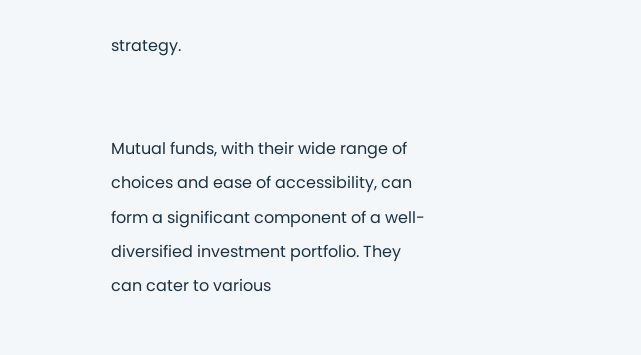strategy.


Mutual funds, with their wide range of choices and ease of accessibility, can form a significant component of a well-diversified investment portfolio. They can cater to various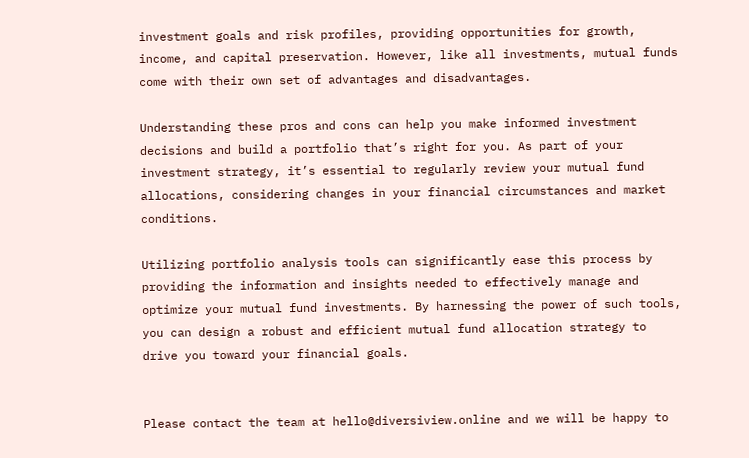investment goals and risk profiles, providing opportunities for growth, income, and capital preservation. However, like all investments, mutual funds come with their own set of advantages and disadvantages.

Understanding these pros and cons can help you make informed investment decisions and build a portfolio that’s right for you. As part of your investment strategy, it’s essential to regularly review your mutual fund allocations, considering changes in your financial circumstances and market conditions.

Utilizing portfolio analysis tools can significantly ease this process by providing the information and insights needed to effectively manage and optimize your mutual fund investments. By harnessing the power of such tools, you can design a robust and efficient mutual fund allocation strategy to drive you toward your financial goals.


Please contact the team at hello@diversiview.online and we will be happy to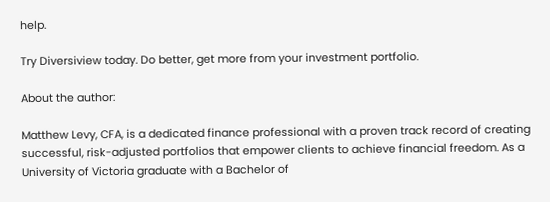help.

Try Diversiview today. Do better, get more from your investment portfolio.

About the author:

Matthew Levy, CFA, is a dedicated finance professional with a proven track record of creating successful, risk-adjusted portfolios that empower clients to achieve financial freedom. As a University of Victoria graduate with a Bachelor of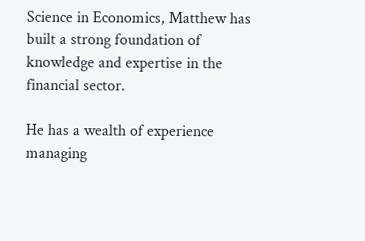Science in Economics, Matthew has built a strong foundation of knowledge and expertise in the financial sector.

He has a wealth of experience managing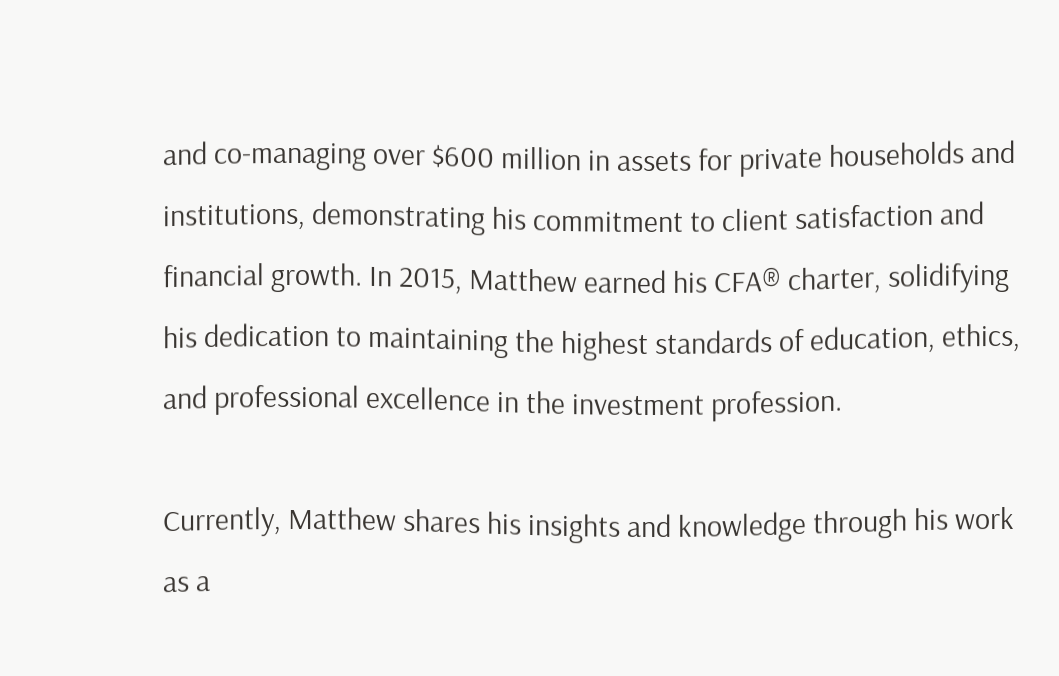and co-managing over $600 million in assets for private households and institutions, demonstrating his commitment to client satisfaction and financial growth. In 2015, Matthew earned his CFA® charter, solidifying his dedication to maintaining the highest standards of education, ethics, and professional excellence in the investment profession.

Currently, Matthew shares his insights and knowledge through his work as a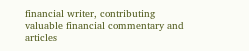financial writer, contributing valuable financial commentary and articles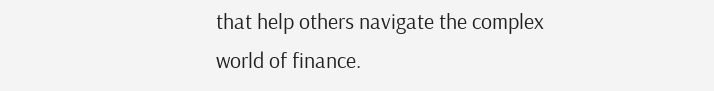that help others navigate the complex world of finance.